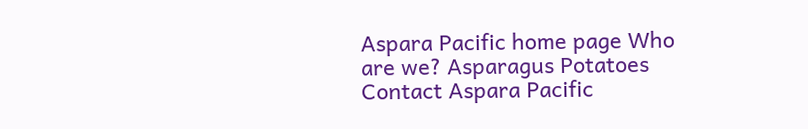Aspara Pacific home page Who are we? Asparagus Potatoes Contact Aspara Pacific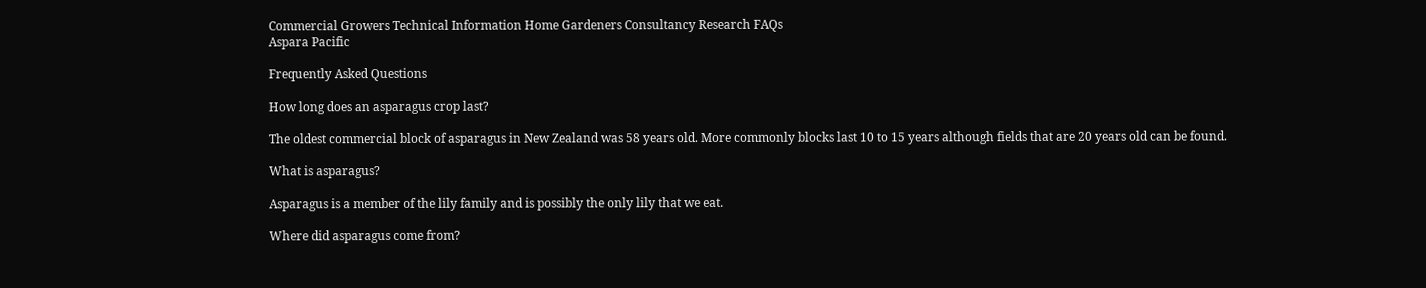Commercial Growers Technical Information Home Gardeners Consultancy Research FAQs
Aspara Pacific

Frequently Asked Questions

How long does an asparagus crop last?

The oldest commercial block of asparagus in New Zealand was 58 years old. More commonly blocks last 10 to 15 years although fields that are 20 years old can be found.

What is asparagus?

Asparagus is a member of the lily family and is possibly the only lily that we eat.

Where did asparagus come from?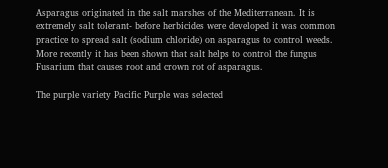Asparagus originated in the salt marshes of the Mediterranean. It is extremely salt tolerant- before herbicides were developed it was common practice to spread salt (sodium chloride) on asparagus to control weeds. More recently it has been shown that salt helps to control the fungus Fusarium that causes root and crown rot of asparagus.

The purple variety Pacific Purple was selected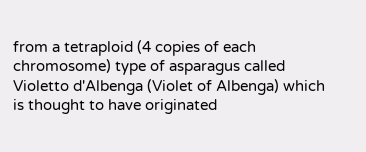from a tetraploid (4 copies of each chromosome) type of asparagus called Violetto d'Albenga (Violet of Albenga) which is thought to have originated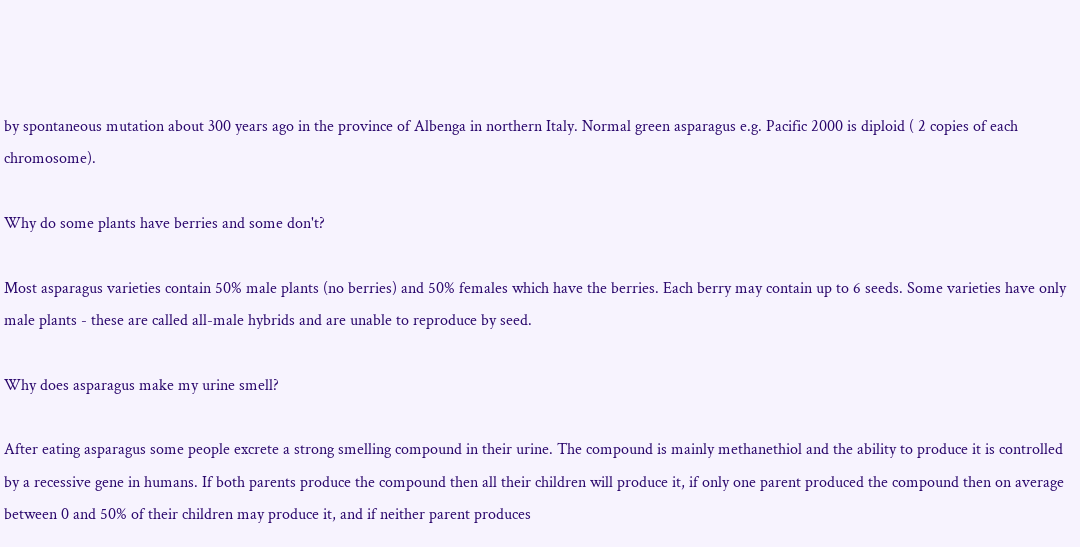by spontaneous mutation about 300 years ago in the province of Albenga in northern Italy. Normal green asparagus e.g. Pacific 2000 is diploid ( 2 copies of each chromosome).

Why do some plants have berries and some don't?

Most asparagus varieties contain 50% male plants (no berries) and 50% females which have the berries. Each berry may contain up to 6 seeds. Some varieties have only male plants - these are called all-male hybrids and are unable to reproduce by seed.

Why does asparagus make my urine smell?

After eating asparagus some people excrete a strong smelling compound in their urine. The compound is mainly methanethiol and the ability to produce it is controlled by a recessive gene in humans. If both parents produce the compound then all their children will produce it, if only one parent produced the compound then on average between 0 and 50% of their children may produce it, and if neither parent produces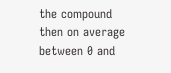the compound then on average between 0 and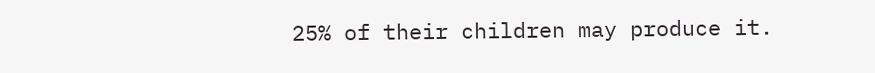25% of their children may produce it.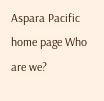Aspara Pacific home page Who are we?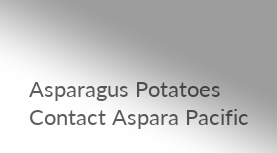Asparagus Potatoes Contact Aspara Pacific